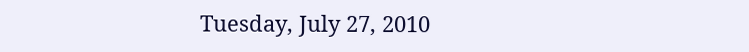Tuesday, July 27, 2010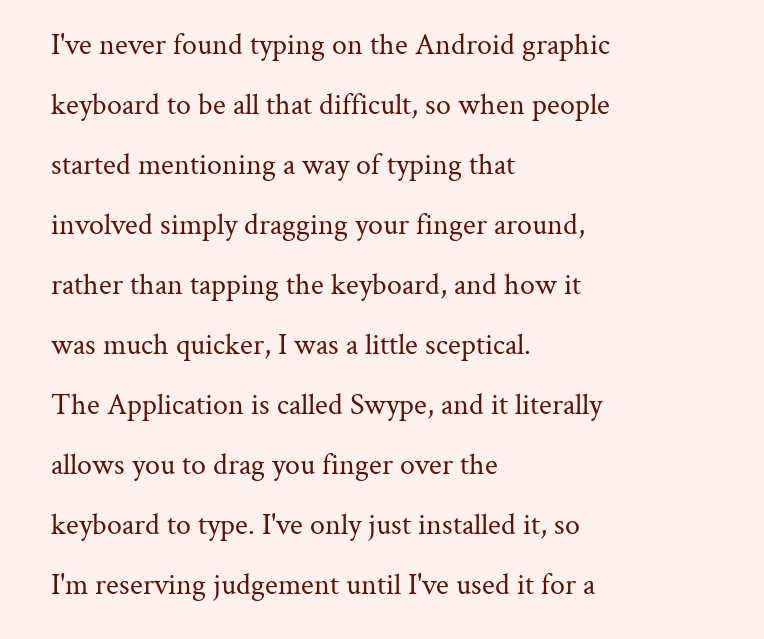I've never found typing on the Android graphic keyboard to be all that difficult, so when people started mentioning a way of typing that involved simply dragging your finger around, rather than tapping the keyboard, and how it was much quicker, I was a little sceptical.
The Application is called Swype, and it literally allows you to drag you finger over the keyboard to type. I've only just installed it, so I'm reserving judgement until I've used it for a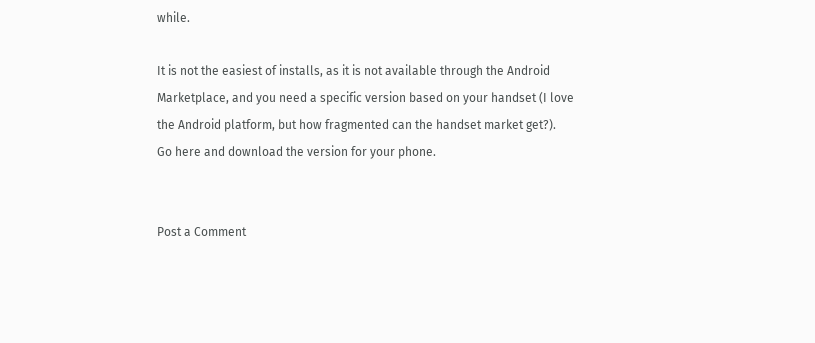while.

It is not the easiest of installs, as it is not available through the Android Marketplace, and you need a specific version based on your handset (I love the Android platform, but how fragmented can the handset market get?).
Go here and download the version for your phone.


Post a Comment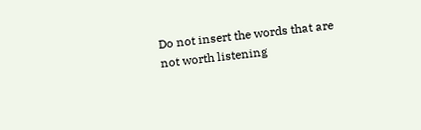Do not insert the words that are not worth listening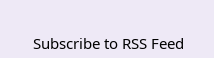Subscribe to RSS Feed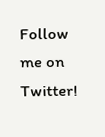Follow me on Twitter!